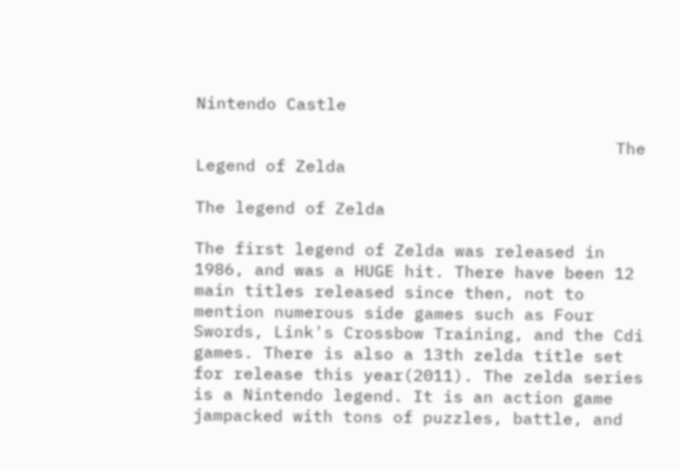Nintendo Castle

                                          The Legend of Zelda

The legend of Zelda

The first legend of Zelda was released in 1986, and was a HUGE hit. There have been 12 main titles released since then, not to mention numerous side games such as Four Swords, Link's Crossbow Training, and the Cdi games. There is also a 13th zelda title set for release this year(2011). The zelda series is a Nintendo legend. It is an action game jampacked with tons of puzzles, battle, and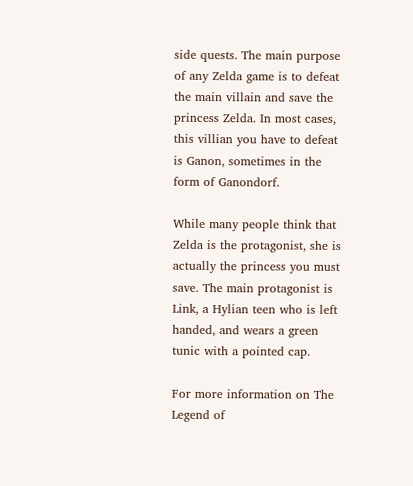side quests. The main purpose of any Zelda game is to defeat the main villain and save the princess Zelda. In most cases, this villian you have to defeat is Ganon, sometimes in the form of Ganondorf.

While many people think that Zelda is the protagonist, she is actually the princess you must save. The main protagonist is Link, a Hylian teen who is left handed, and wears a green tunic with a pointed cap.

For more information on The Legend of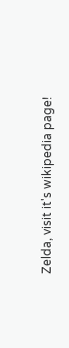Zelda, visit it's wikipedia page!